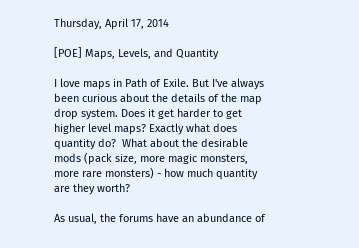Thursday, April 17, 2014

[POE] Maps, Levels, and Quantity

I love maps in Path of Exile. But I've always been curious about the details of the map drop system. Does it get harder to get higher level maps? Exactly what does quantity do?  What about the desirable mods (pack size, more magic monsters, more rare monsters) - how much quantity are they worth?

As usual, the forums have an abundance of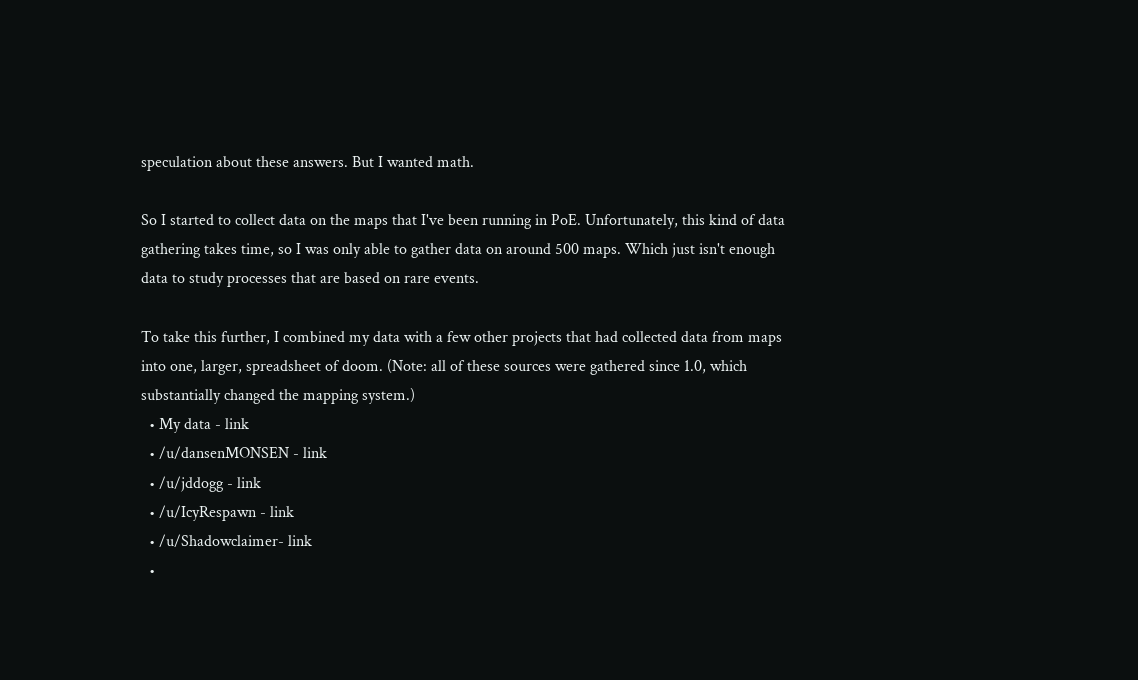speculation about these answers. But I wanted math.

So I started to collect data on the maps that I've been running in PoE. Unfortunately, this kind of data gathering takes time, so I was only able to gather data on around 500 maps. Which just isn't enough data to study processes that are based on rare events.

To take this further, I combined my data with a few other projects that had collected data from maps into one, larger, spreadsheet of doom. (Note: all of these sources were gathered since 1.0, which substantially changed the mapping system.)
  • My data - link
  • /u/dansenMONSEN - link
  • /u/jddogg - link
  • /u/IcyRespawn - link
  • /u/Shadowclaimer- link
  •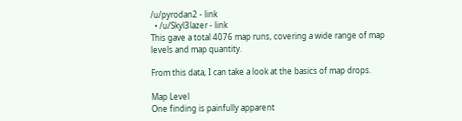/u/pyrodan2 - link
  • /u/Skyl3lazer - link
This gave a total 4076 map runs, covering a wide range of map levels and map quantity.

From this data, I can take a look at the basics of map drops.

Map Level
One finding is painfully apparent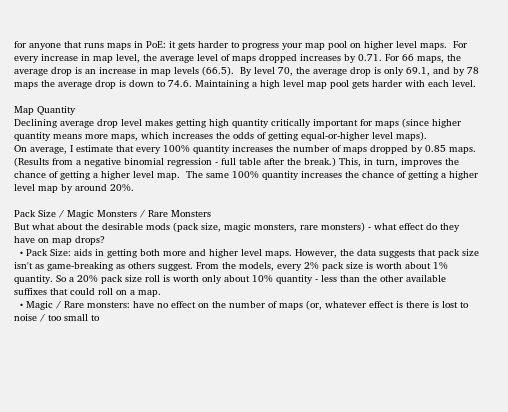for anyone that runs maps in PoE: it gets harder to progress your map pool on higher level maps.  For every increase in map level, the average level of maps dropped increases by 0.71. For 66 maps, the average drop is an increase in map levels (66.5).  By level 70, the average drop is only 69.1, and by 78 maps the average drop is down to 74.6. Maintaining a high level map pool gets harder with each level.

Map Quantity
Declining average drop level makes getting high quantity critically important for maps (since higher quantity means more maps, which increases the odds of getting equal-or-higher level maps).
On average, I estimate that every 100% quantity increases the number of maps dropped by 0.85 maps. (Results from a negative binomial regression - full table after the break.) This, in turn, improves the chance of getting a higher level map.  The same 100% quantity increases the chance of getting a higher level map by around 20%.

Pack Size / Magic Monsters / Rare Monsters
But what about the desirable mods (pack size, magic monsters, rare monsters) - what effect do they have on map drops?
  • Pack Size: aids in getting both more and higher level maps. However, the data suggests that pack size isn't as game-breaking as others suggest. From the models, every 2% pack size is worth about 1% quantity. So a 20% pack size roll is worth only about 10% quantity - less than the other available suffixes that could roll on a map.
  • Magic / Rare monsters: have no effect on the number of maps (or, whatever effect is there is lost to noise / too small to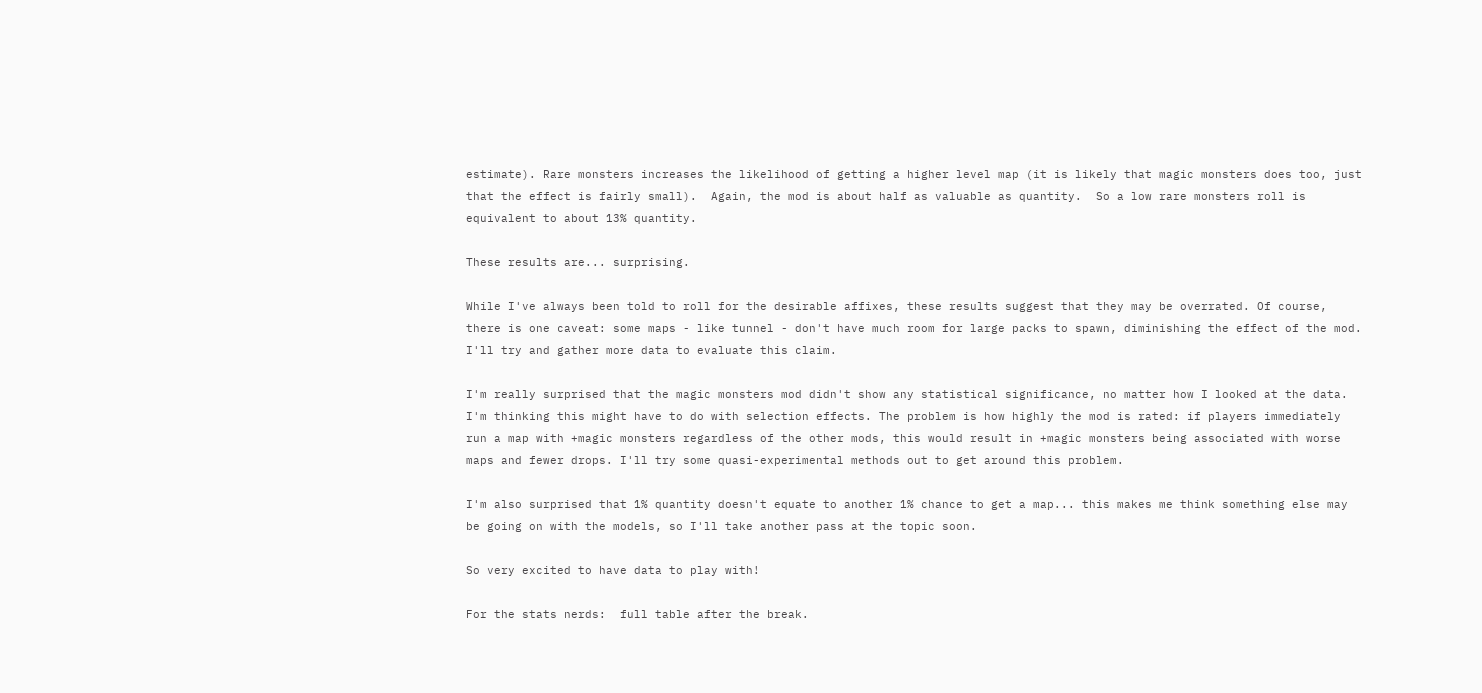estimate). Rare monsters increases the likelihood of getting a higher level map (it is likely that magic monsters does too, just that the effect is fairly small).  Again, the mod is about half as valuable as quantity.  So a low rare monsters roll is equivalent to about 13% quantity.

These results are... surprising.

While I've always been told to roll for the desirable affixes, these results suggest that they may be overrated. Of course, there is one caveat: some maps - like tunnel - don't have much room for large packs to spawn, diminishing the effect of the mod. I'll try and gather more data to evaluate this claim.

I'm really surprised that the magic monsters mod didn't show any statistical significance, no matter how I looked at the data. I'm thinking this might have to do with selection effects. The problem is how highly the mod is rated: if players immediately run a map with +magic monsters regardless of the other mods, this would result in +magic monsters being associated with worse maps and fewer drops. I'll try some quasi-experimental methods out to get around this problem.

I'm also surprised that 1% quantity doesn't equate to another 1% chance to get a map... this makes me think something else may be going on with the models, so I'll take another pass at the topic soon.

So very excited to have data to play with!

For the stats nerds:  full table after the break.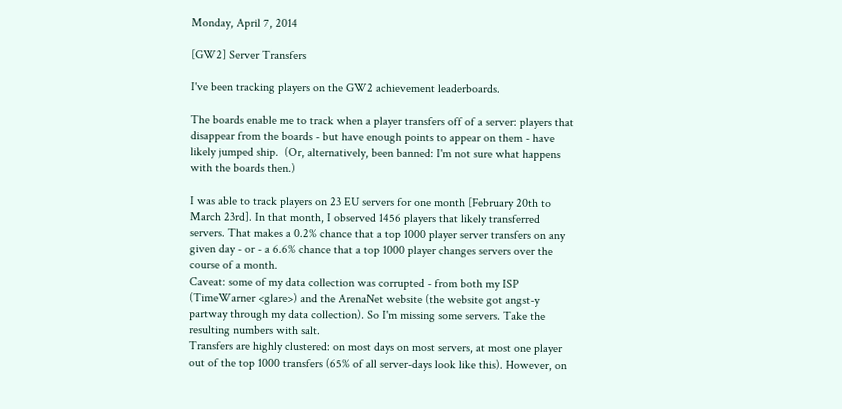Monday, April 7, 2014

[GW2] Server Transfers

I've been tracking players on the GW2 achievement leaderboards.

The boards enable me to track when a player transfers off of a server: players that disappear from the boards - but have enough points to appear on them - have likely jumped ship.  (Or, alternatively, been banned: I'm not sure what happens with the boards then.)

I was able to track players on 23 EU servers for one month [February 20th to March 23rd]. In that month, I observed 1456 players that likely transferred servers. That makes a 0.2% chance that a top 1000 player server transfers on any given day - or - a 6.6% chance that a top 1000 player changes servers over the course of a month.
Caveat: some of my data collection was corrupted - from both my ISP (TimeWarner <glare>) and the ArenaNet website (the website got angst-y partway through my data collection). So I'm missing some servers. Take the resulting numbers with salt.
Transfers are highly clustered: on most days on most servers, at most one player out of the top 1000 transfers (65% of all server-days look like this). However, on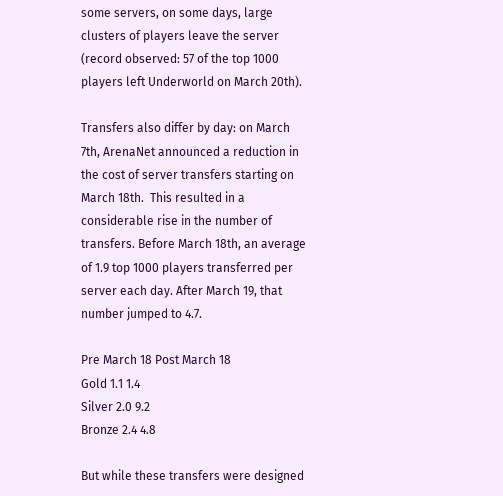some servers, on some days, large clusters of players leave the server (record observed: 57 of the top 1000 players left Underworld on March 20th).

Transfers also differ by day: on March 7th, ArenaNet announced a reduction in the cost of server transfers starting on March 18th.  This resulted in a considerable rise in the number of transfers. Before March 18th, an average of 1.9 top 1000 players transferred per server each day. After March 19, that number jumped to 4.7.

Pre March 18 Post March 18
Gold 1.1 1.4
Silver 2.0 9.2
Bronze 2.4 4.8

But while these transfers were designed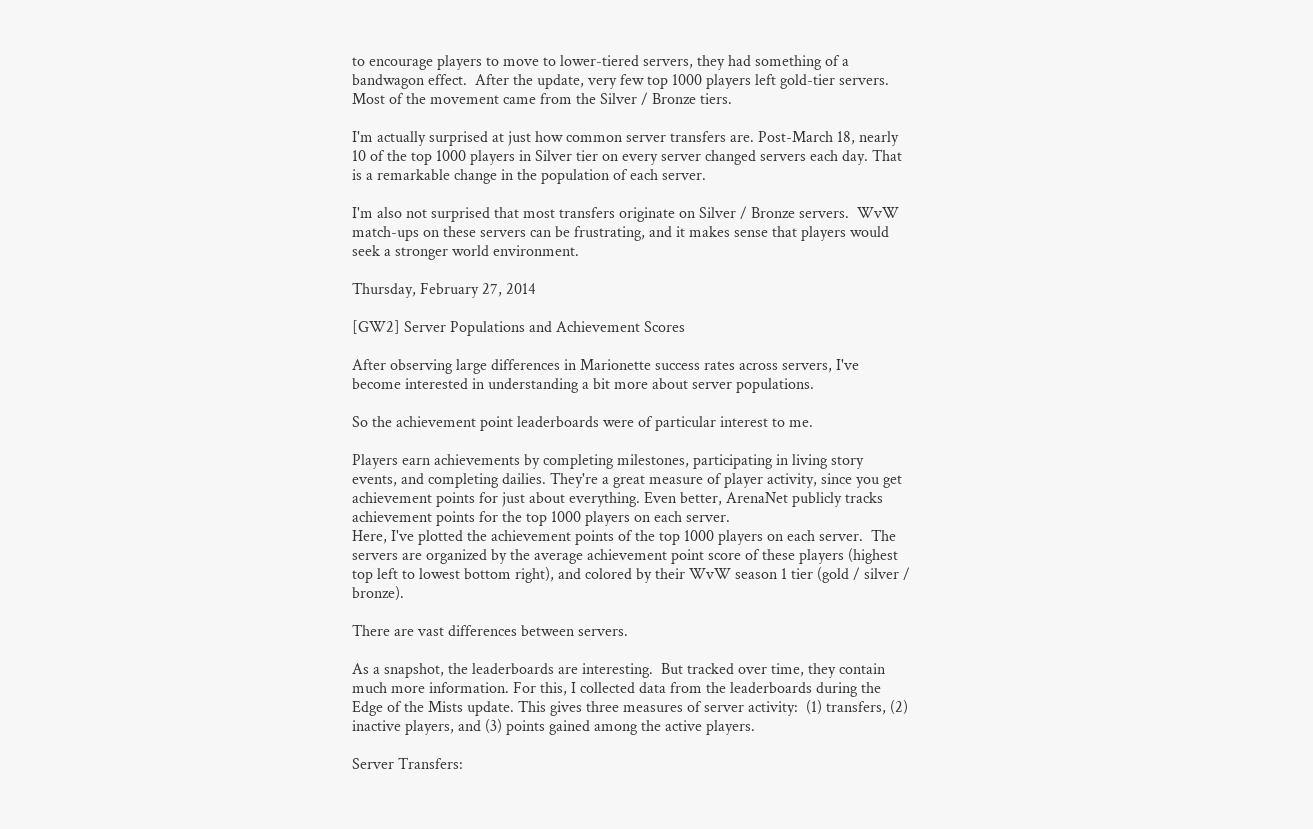to encourage players to move to lower-tiered servers, they had something of a bandwagon effect.  After the update, very few top 1000 players left gold-tier servers. Most of the movement came from the Silver / Bronze tiers.

I'm actually surprised at just how common server transfers are. Post-March 18, nearly 10 of the top 1000 players in Silver tier on every server changed servers each day. That is a remarkable change in the population of each server.

I'm also not surprised that most transfers originate on Silver / Bronze servers.  WvW match-ups on these servers can be frustrating, and it makes sense that players would seek a stronger world environment.

Thursday, February 27, 2014

[GW2] Server Populations and Achievement Scores

After observing large differences in Marionette success rates across servers, I've become interested in understanding a bit more about server populations.

So the achievement point leaderboards were of particular interest to me.

Players earn achievements by completing milestones, participating in living story events, and completing dailies. They're a great measure of player activity, since you get achievement points for just about everything. Even better, ArenaNet publicly tracks achievement points for the top 1000 players on each server.
Here, I've plotted the achievement points of the top 1000 players on each server.  The servers are organized by the average achievement point score of these players (highest top left to lowest bottom right), and colored by their WvW season 1 tier (gold / silver / bronze).

There are vast differences between servers.

As a snapshot, the leaderboards are interesting.  But tracked over time, they contain much more information. For this, I collected data from the leaderboards during the Edge of the Mists update. This gives three measures of server activity:  (1) transfers, (2) inactive players, and (3) points gained among the active players.

Server Transfers: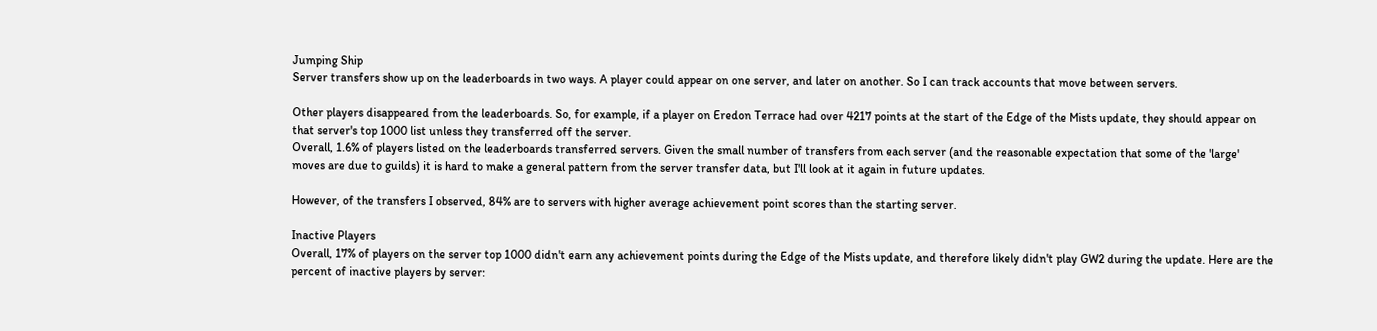Jumping Ship
Server transfers show up on the leaderboards in two ways. A player could appear on one server, and later on another. So I can track accounts that move between servers.

Other players disappeared from the leaderboards. So, for example, if a player on Eredon Terrace had over 4217 points at the start of the Edge of the Mists update, they should appear on that server's top 1000 list unless they transferred off the server.
Overall, 1.6% of players listed on the leaderboards transferred servers. Given the small number of transfers from each server (and the reasonable expectation that some of the 'large' moves are due to guilds) it is hard to make a general pattern from the server transfer data, but I'll look at it again in future updates.

However, of the transfers I observed, 84% are to servers with higher average achievement point scores than the starting server.

Inactive Players
Overall, 17% of players on the server top 1000 didn't earn any achievement points during the Edge of the Mists update, and therefore likely didn't play GW2 during the update. Here are the percent of inactive players by server: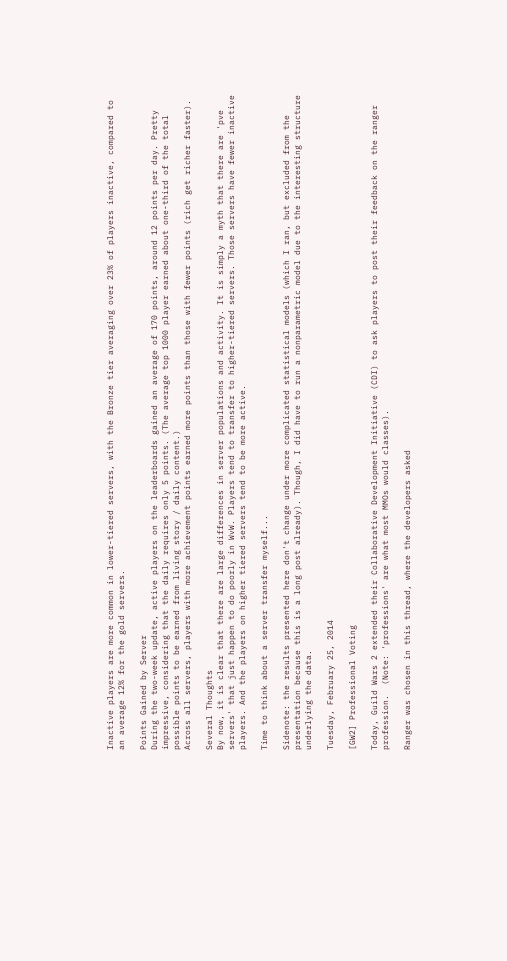Inactive players are more common in lower-tiered servers, with the Bronze tier averaging over 23% of players inactive, compared to an average 12% for the gold servers.

Points Gained by Server
During the two-week update, active players on the leaderboards gained an average of 170 points, around 12 points per day. Pretty impressive, considering that the daily requires only 5 points. (The average top 1000 player earned about one-third of the total possible points to be earned from living story / daily content.)
Across all servers, players with more achievement points earned more points than those with fewer points (rich get richer faster).

Several Thoughts
By now, it is clear that there are large differences in server populations and activity. It is simply a myth that there are 'pve servers' that just happen to do poorly in WvW. Players tend to transfer to higher-tiered servers. Those servers have fewer inactive players. And the players on higher tiered servers tend to be more active.

Time to think about a server transfer myself...

Sidenote: the results presented here don't change under more complicated statistical models (which I ran, but excluded from the presentation because this is a long post already). Though, I did have to run a nonparametric model due to the interesting structure underlying the data.

Tuesday, February 25, 2014

[GW2] Professional Voting

Today, Guild Wars 2 extended their Collaborative Development Initiative (CDI) to ask players to post their feedback on the ranger profession.  (Note: 'professions' are what most MMOs would classes).

Ranger was chosen in this thread, where the developers asked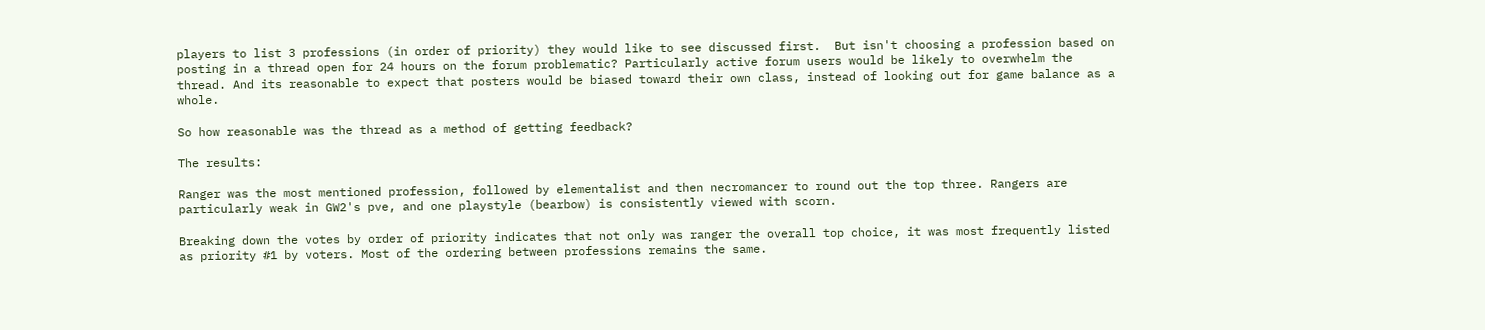players to list 3 professions (in order of priority) they would like to see discussed first.  But isn't choosing a profession based on posting in a thread open for 24 hours on the forum problematic? Particularly active forum users would be likely to overwhelm the thread. And its reasonable to expect that posters would be biased toward their own class, instead of looking out for game balance as a whole.

So how reasonable was the thread as a method of getting feedback?

The results:

Ranger was the most mentioned profession, followed by elementalist and then necromancer to round out the top three. Rangers are particularly weak in GW2's pve, and one playstyle (bearbow) is consistently viewed with scorn.

Breaking down the votes by order of priority indicates that not only was ranger the overall top choice, it was most frequently listed as priority #1 by voters. Most of the ordering between professions remains the same.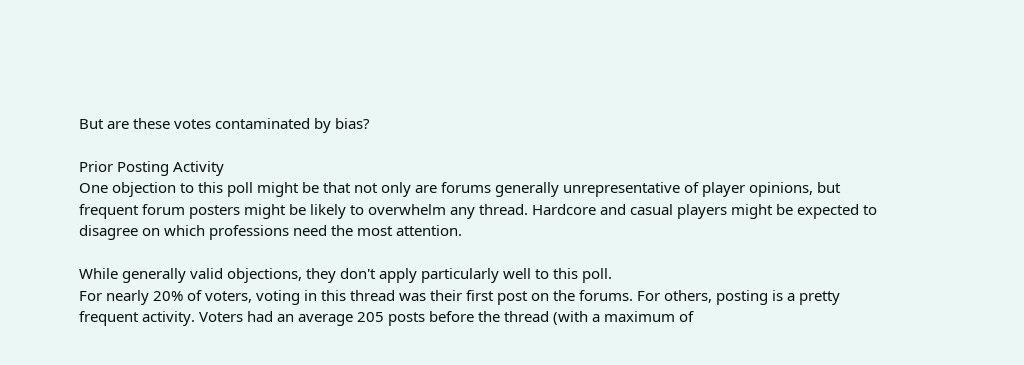But are these votes contaminated by bias?

Prior Posting Activity
One objection to this poll might be that not only are forums generally unrepresentative of player opinions, but frequent forum posters might be likely to overwhelm any thread. Hardcore and casual players might be expected to disagree on which professions need the most attention.

While generally valid objections, they don't apply particularly well to this poll.
For nearly 20% of voters, voting in this thread was their first post on the forums. For others, posting is a pretty frequent activity. Voters had an average 205 posts before the thread (with a maximum of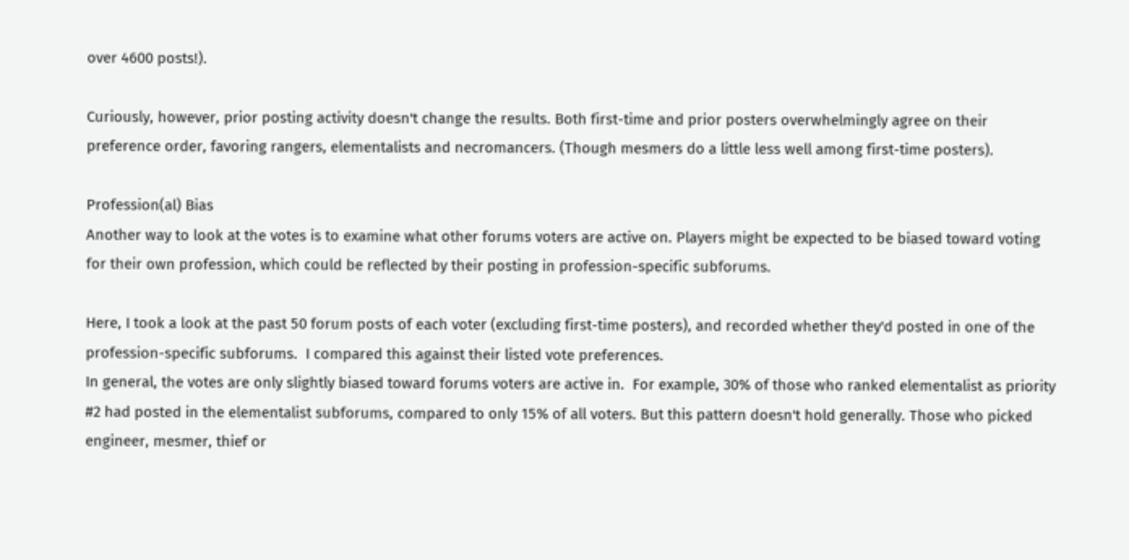over 4600 posts!).

Curiously, however, prior posting activity doesn't change the results. Both first-time and prior posters overwhelmingly agree on their preference order, favoring rangers, elementalists and necromancers. (Though mesmers do a little less well among first-time posters).

Profession(al) Bias
Another way to look at the votes is to examine what other forums voters are active on. Players might be expected to be biased toward voting for their own profession, which could be reflected by their posting in profession-specific subforums.

Here, I took a look at the past 50 forum posts of each voter (excluding first-time posters), and recorded whether they'd posted in one of the profession-specific subforums.  I compared this against their listed vote preferences.
In general, the votes are only slightly biased toward forums voters are active in.  For example, 30% of those who ranked elementalist as priority #2 had posted in the elementalist subforums, compared to only 15% of all voters. But this pattern doesn't hold generally. Those who picked engineer, mesmer, thief or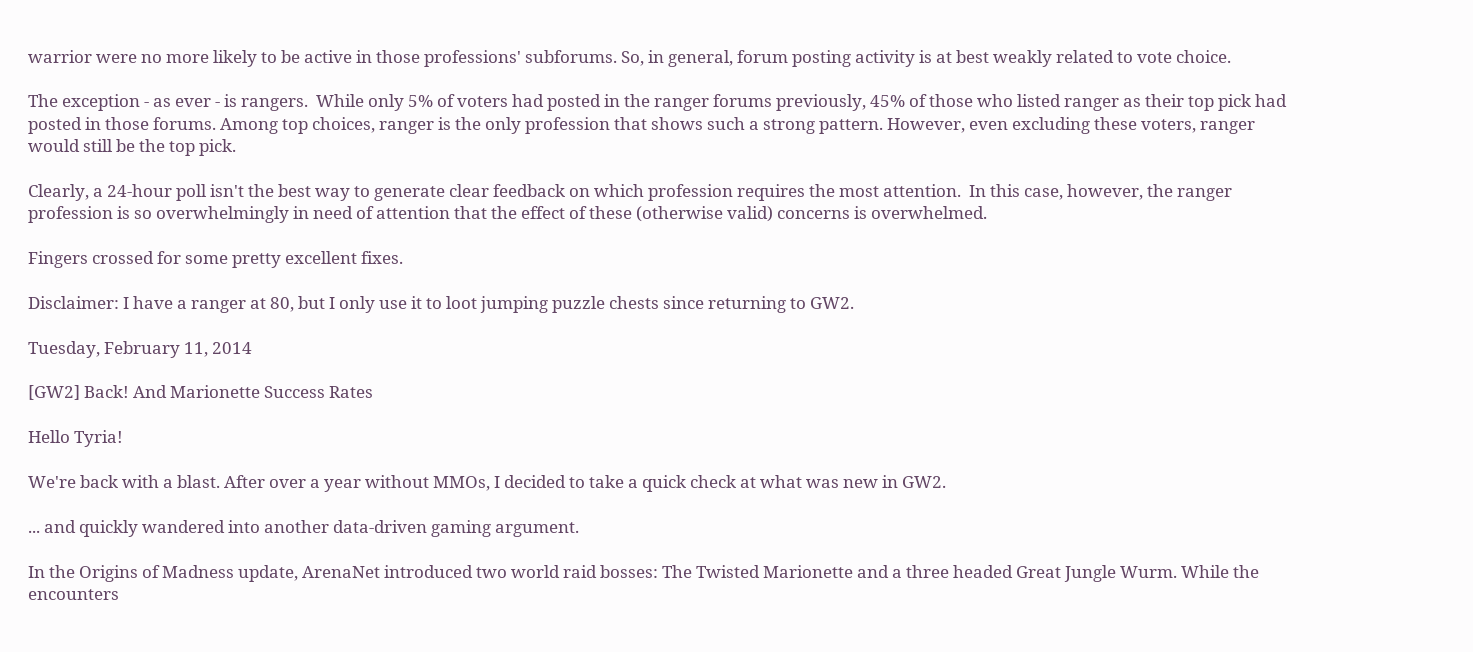warrior were no more likely to be active in those professions' subforums. So, in general, forum posting activity is at best weakly related to vote choice.

The exception - as ever - is rangers.  While only 5% of voters had posted in the ranger forums previously, 45% of those who listed ranger as their top pick had posted in those forums. Among top choices, ranger is the only profession that shows such a strong pattern. However, even excluding these voters, ranger would still be the top pick.

Clearly, a 24-hour poll isn't the best way to generate clear feedback on which profession requires the most attention.  In this case, however, the ranger profession is so overwhelmingly in need of attention that the effect of these (otherwise valid) concerns is overwhelmed.

Fingers crossed for some pretty excellent fixes.

Disclaimer: I have a ranger at 80, but I only use it to loot jumping puzzle chests since returning to GW2.

Tuesday, February 11, 2014

[GW2] Back! And Marionette Success Rates

Hello Tyria!

We're back with a blast. After over a year without MMOs, I decided to take a quick check at what was new in GW2.

... and quickly wandered into another data-driven gaming argument.

In the Origins of Madness update, ArenaNet introduced two world raid bosses: The Twisted Marionette and a three headed Great Jungle Wurm. While the encounters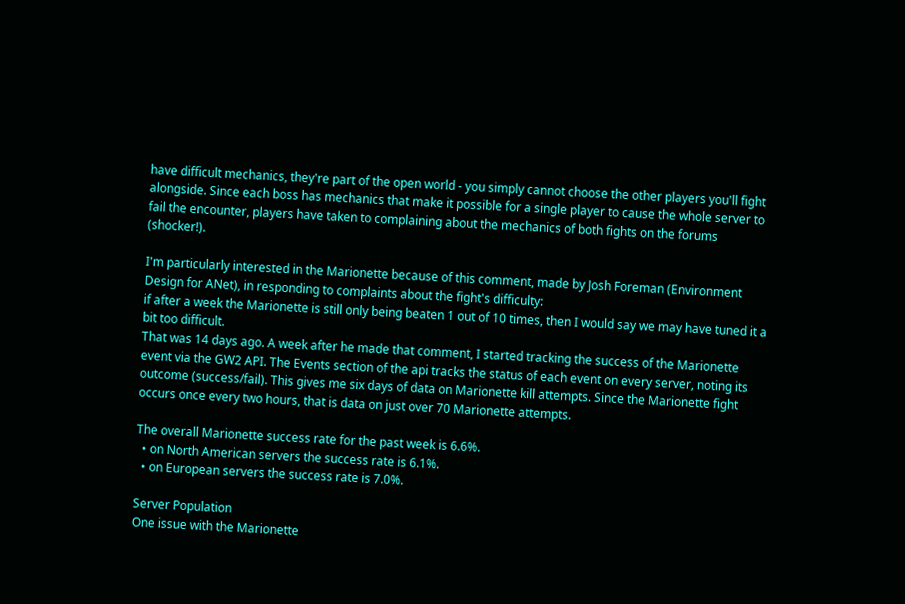have difficult mechanics, they're part of the open world - you simply cannot choose the other players you'll fight alongside. Since each boss has mechanics that make it possible for a single player to cause the whole server to fail the encounter, players have taken to complaining about the mechanics of both fights on the forums (shocker!).

I'm particularly interested in the Marionette because of this comment, made by Josh Foreman (Environment Design for ANet), in responding to complaints about the fight's difficulty:
if after a week the Marionette is still only being beaten 1 out of 10 times, then I would say we may have tuned it a bit too difficult.
That was 14 days ago. A week after he made that comment, I started tracking the success of the Marionette event via the GW2 API. The Events section of the api tracks the status of each event on every server, noting its outcome (success/fail). This gives me six days of data on Marionette kill attempts. Since the Marionette fight occurs once every two hours, that is data on just over 70 Marionette attempts.

The overall Marionette success rate for the past week is 6.6%.
  • on North American servers the success rate is 6.1%.
  • on European servers the success rate is 7.0%.

Server Population
One issue with the Marionette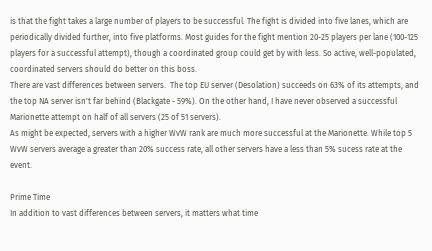is that the fight takes a large number of players to be successful. The fight is divided into five lanes, which are periodically divided further, into five platforms. Most guides for the fight mention 20-25 players per lane (100-125 players for a successful attempt), though a coordinated group could get by with less. So active, well-populated, coordinated servers should do better on this boss.
There are vast differences between servers.  The top EU server (Desolation) succeeds on 63% of its attempts, and the top NA server isn't far behind (Blackgate - 59%). On the other hand, I have never observed a successful Marionette attempt on half of all servers (25 of 51 servers).
As might be expected, servers with a higher WvW rank are much more successful at the Marionette. While top 5 WvW servers average a greater than 20% success rate, all other servers have a less than 5% sucess rate at the event.

Prime Time
In addition to vast differences between servers, it matters what time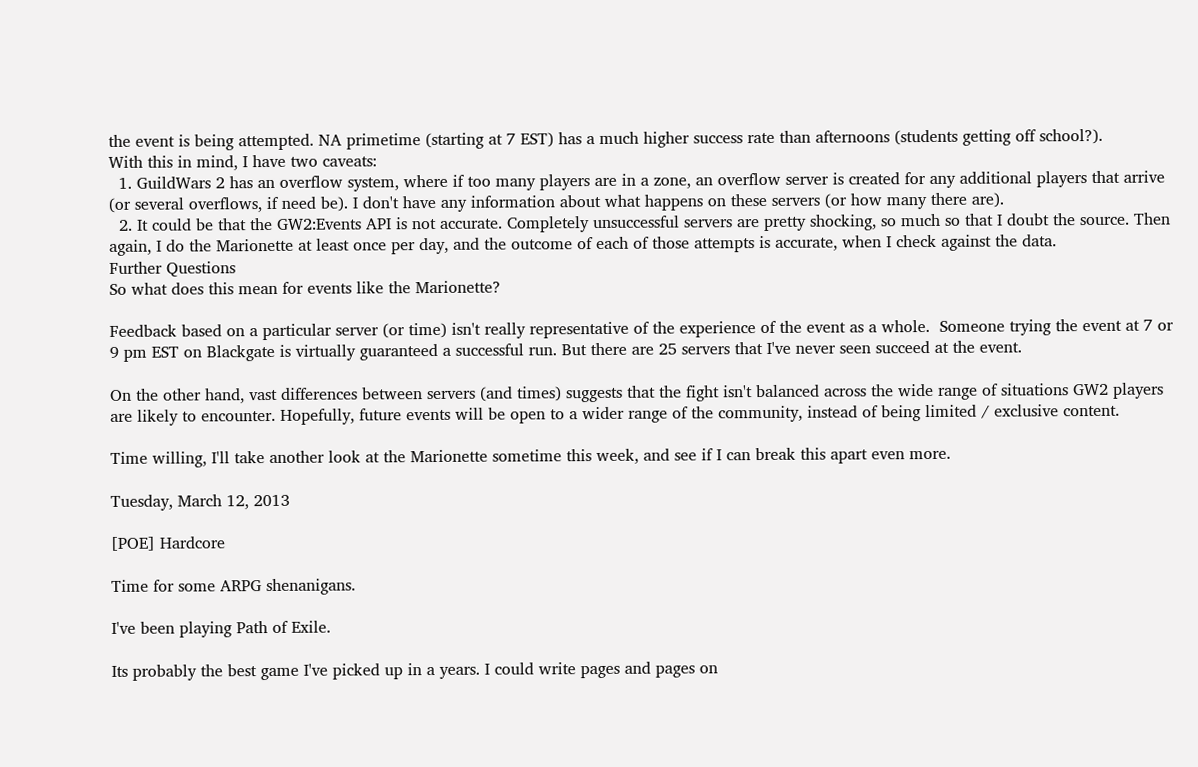the event is being attempted. NA primetime (starting at 7 EST) has a much higher success rate than afternoons (students getting off school?).
With this in mind, I have two caveats:
  1. GuildWars 2 has an overflow system, where if too many players are in a zone, an overflow server is created for any additional players that arrive (or several overflows, if need be). I don't have any information about what happens on these servers (or how many there are).
  2. It could be that the GW2:Events API is not accurate. Completely unsuccessful servers are pretty shocking, so much so that I doubt the source. Then again, I do the Marionette at least once per day, and the outcome of each of those attempts is accurate, when I check against the data.
Further Questions
So what does this mean for events like the Marionette?

Feedback based on a particular server (or time) isn't really representative of the experience of the event as a whole.  Someone trying the event at 7 or 9 pm EST on Blackgate is virtually guaranteed a successful run. But there are 25 servers that I've never seen succeed at the event.

On the other hand, vast differences between servers (and times) suggests that the fight isn't balanced across the wide range of situations GW2 players are likely to encounter. Hopefully, future events will be open to a wider range of the community, instead of being limited / exclusive content.

Time willing, I'll take another look at the Marionette sometime this week, and see if I can break this apart even more.

Tuesday, March 12, 2013

[POE] Hardcore

Time for some ARPG shenanigans.

I've been playing Path of Exile.

Its probably the best game I've picked up in a years. I could write pages and pages on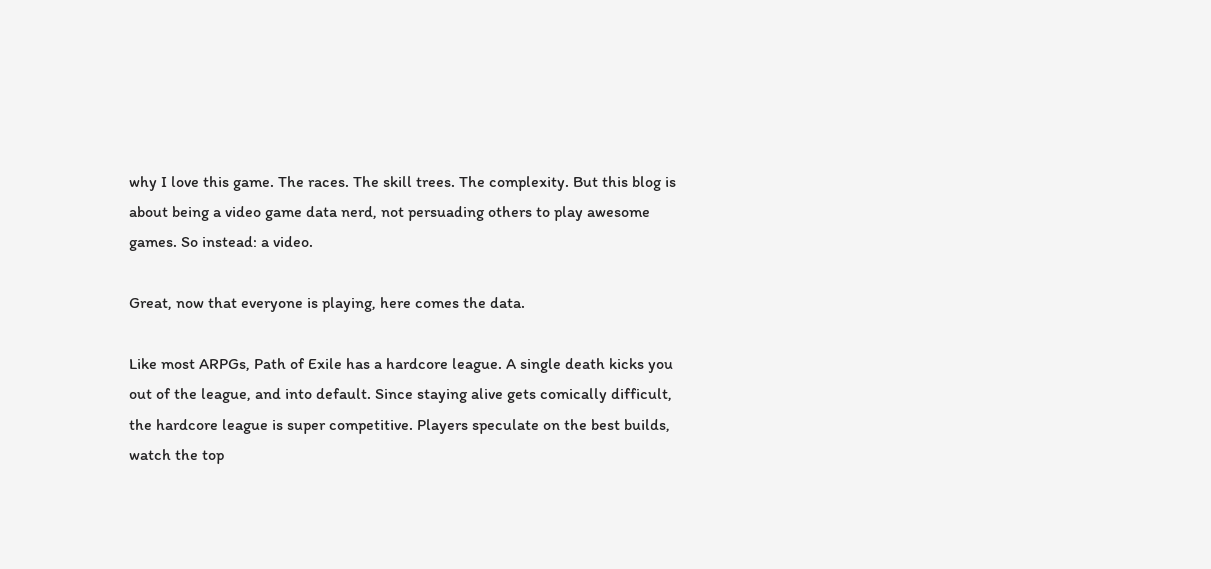why I love this game. The races. The skill trees. The complexity. But this blog is about being a video game data nerd, not persuading others to play awesome games. So instead: a video.

Great, now that everyone is playing, here comes the data.

Like most ARPGs, Path of Exile has a hardcore league. A single death kicks you out of the league, and into default. Since staying alive gets comically difficult, the hardcore league is super competitive. Players speculate on the best builds, watch the top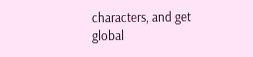characters, and get global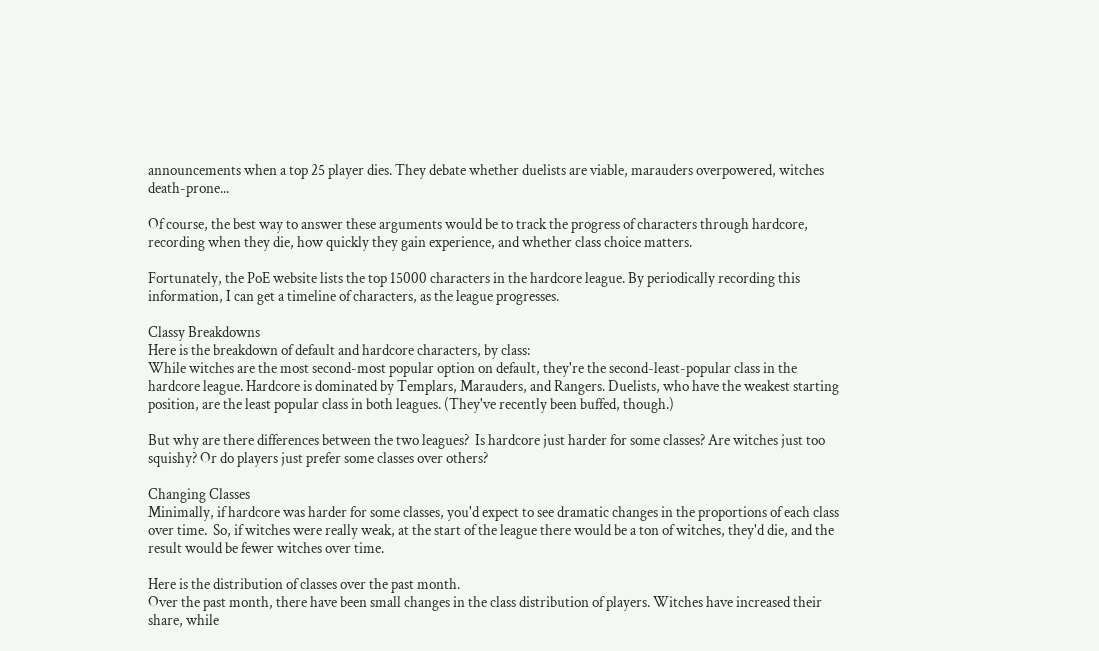announcements when a top 25 player dies. They debate whether duelists are viable, marauders overpowered, witches death-prone...

Of course, the best way to answer these arguments would be to track the progress of characters through hardcore, recording when they die, how quickly they gain experience, and whether class choice matters.

Fortunately, the PoE website lists the top 15000 characters in the hardcore league. By periodically recording this information, I can get a timeline of characters, as the league progresses.

Classy Breakdowns
Here is the breakdown of default and hardcore characters, by class:
While witches are the most second-most popular option on default, they're the second-least-popular class in the hardcore league. Hardcore is dominated by Templars, Marauders, and Rangers. Duelists, who have the weakest starting position, are the least popular class in both leagues. (They've recently been buffed, though.)

But why are there differences between the two leagues?  Is hardcore just harder for some classes? Are witches just too squishy? Or do players just prefer some classes over others?

Changing Classes
Minimally, if hardcore was harder for some classes, you'd expect to see dramatic changes in the proportions of each class over time.  So, if witches were really weak, at the start of the league there would be a ton of witches, they'd die, and the result would be fewer witches over time.

Here is the distribution of classes over the past month.
Over the past month, there have been small changes in the class distribution of players. Witches have increased their share, while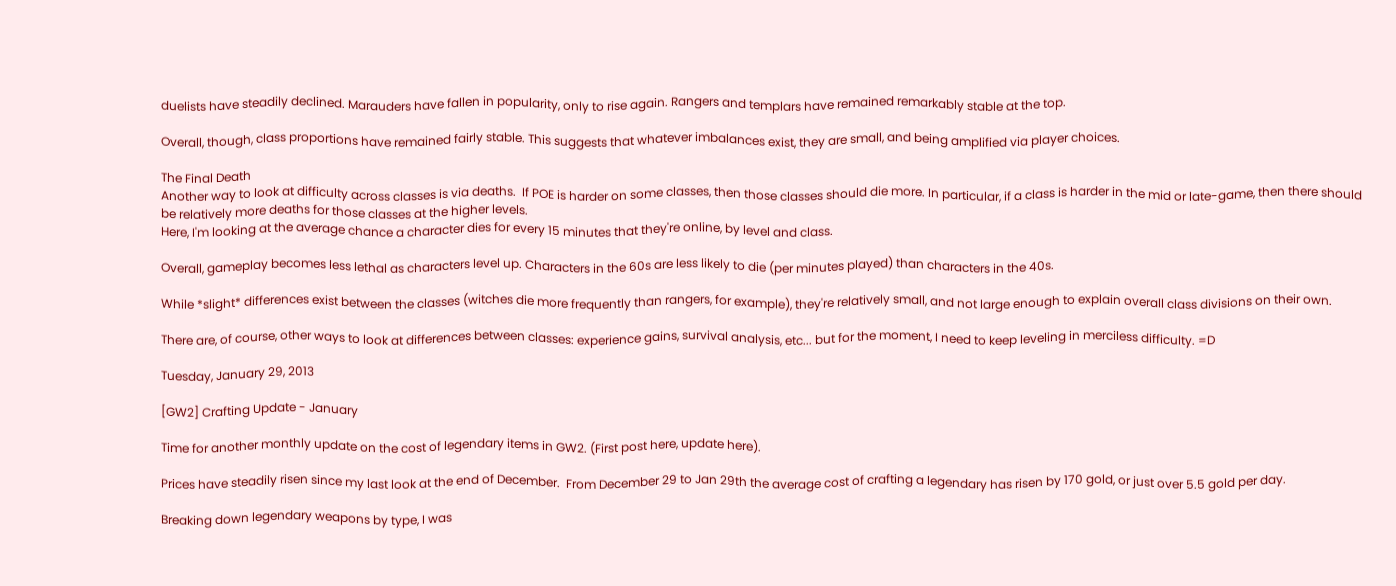duelists have steadily declined. Marauders have fallen in popularity, only to rise again. Rangers and templars have remained remarkably stable at the top.

Overall, though, class proportions have remained fairly stable. This suggests that whatever imbalances exist, they are small, and being amplified via player choices.

The Final Death
Another way to look at difficulty across classes is via deaths.  If POE is harder on some classes, then those classes should die more. In particular, if a class is harder in the mid or late-game, then there should be relatively more deaths for those classes at the higher levels.
Here, I'm looking at the average chance a character dies for every 15 minutes that they're online, by level and class.

Overall, gameplay becomes less lethal as characters level up. Characters in the 60s are less likely to die (per minutes played) than characters in the 40s.

While *slight* differences exist between the classes (witches die more frequently than rangers, for example), they're relatively small, and not large enough to explain overall class divisions on their own.

There are, of course, other ways to look at differences between classes: experience gains, survival analysis, etc... but for the moment, I need to keep leveling in merciless difficulty. =D

Tuesday, January 29, 2013

[GW2] Crafting Update - January

Time for another monthly update on the cost of legendary items in GW2. (First post here, update here).

Prices have steadily risen since my last look at the end of December.  From December 29 to Jan 29th the average cost of crafting a legendary has risen by 170 gold, or just over 5.5 gold per day.

Breaking down legendary weapons by type, I was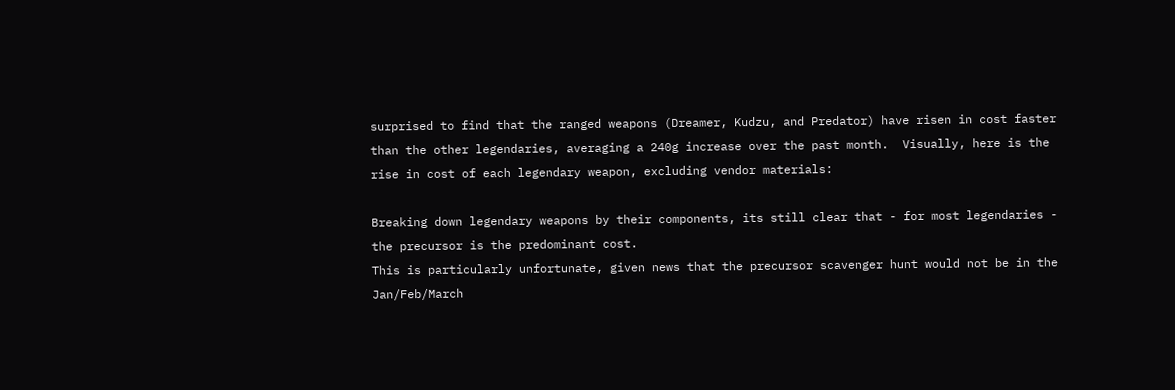surprised to find that the ranged weapons (Dreamer, Kudzu, and Predator) have risen in cost faster than the other legendaries, averaging a 240g increase over the past month.  Visually, here is the rise in cost of each legendary weapon, excluding vendor materials:

Breaking down legendary weapons by their components, its still clear that - for most legendaries - the precursor is the predominant cost.
This is particularly unfortunate, given news that the precursor scavenger hunt would not be in the Jan/Feb/March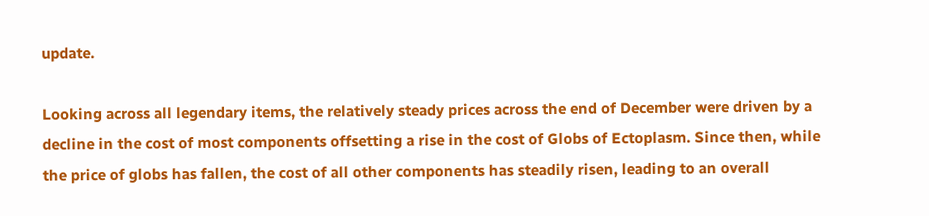update.

Looking across all legendary items, the relatively steady prices across the end of December were driven by a decline in the cost of most components offsetting a rise in the cost of Globs of Ectoplasm. Since then, while the price of globs has fallen, the cost of all other components has steadily risen, leading to an overall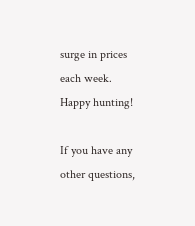surge in prices each week.
Happy hunting!

If you have any other questions,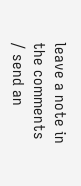leave a note in the comments / send an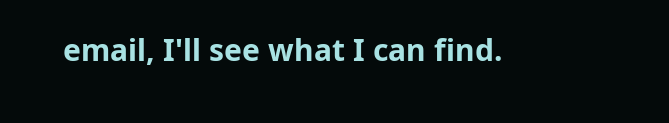email, I'll see what I can find.